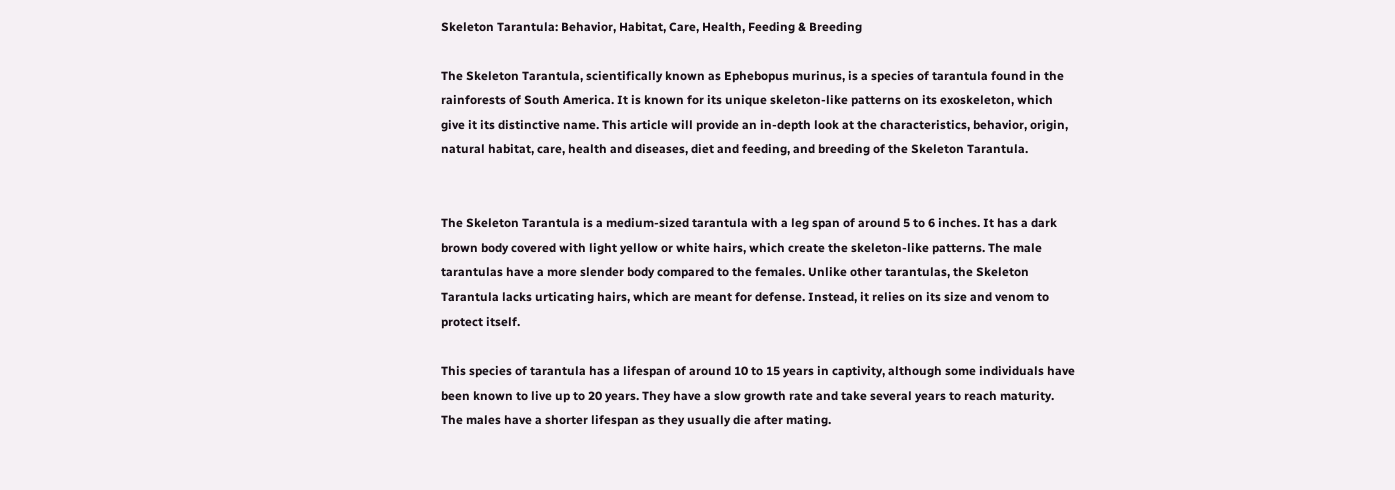Skeleton Tarantula: Behavior, Habitat, Care, Health, Feeding & Breeding

The Skeleton Tarantula, scientifically known as Ephebopus murinus, is a species of tarantula found in the rainforests of South America. It is known for its unique skeleton-like patterns on its exoskeleton, which give it its distinctive name. This article will provide an in-depth look at the characteristics, behavior, origin, natural habitat, care, health and diseases, diet and feeding, and breeding of the Skeleton Tarantula.


The Skeleton Tarantula is a medium-sized tarantula with a leg span of around 5 to 6 inches. It has a dark brown body covered with light yellow or white hairs, which create the skeleton-like patterns. The male tarantulas have a more slender body compared to the females. Unlike other tarantulas, the Skeleton Tarantula lacks urticating hairs, which are meant for defense. Instead, it relies on its size and venom to protect itself.

This species of tarantula has a lifespan of around 10 to 15 years in captivity, although some individuals have been known to live up to 20 years. They have a slow growth rate and take several years to reach maturity. The males have a shorter lifespan as they usually die after mating.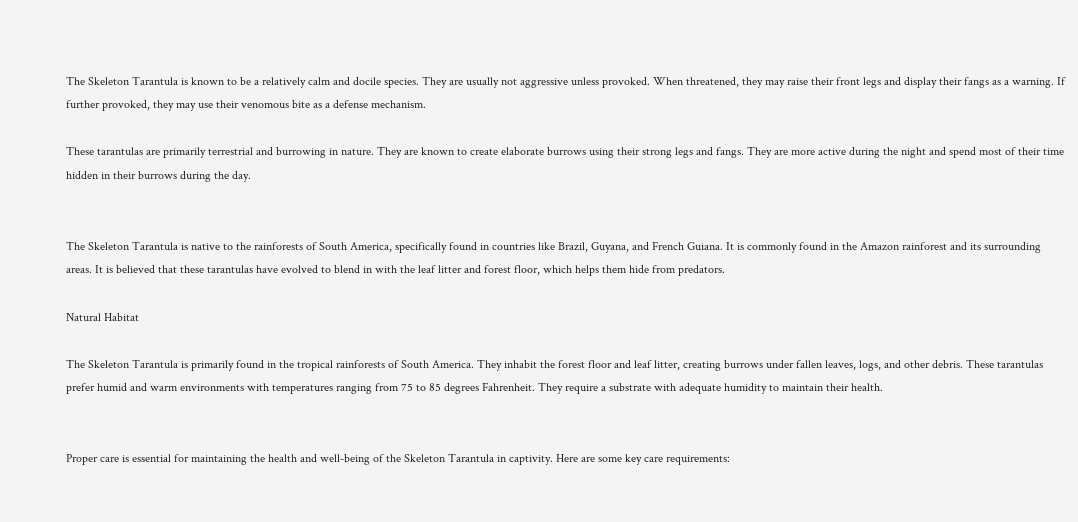The Skeleton Tarantula is known to be a relatively calm and docile species. They are usually not aggressive unless provoked. When threatened, they may raise their front legs and display their fangs as a warning. If further provoked, they may use their venomous bite as a defense mechanism.

These tarantulas are primarily terrestrial and burrowing in nature. They are known to create elaborate burrows using their strong legs and fangs. They are more active during the night and spend most of their time hidden in their burrows during the day.


The Skeleton Tarantula is native to the rainforests of South America, specifically found in countries like Brazil, Guyana, and French Guiana. It is commonly found in the Amazon rainforest and its surrounding areas. It is believed that these tarantulas have evolved to blend in with the leaf litter and forest floor, which helps them hide from predators.

Natural Habitat

The Skeleton Tarantula is primarily found in the tropical rainforests of South America. They inhabit the forest floor and leaf litter, creating burrows under fallen leaves, logs, and other debris. These tarantulas prefer humid and warm environments with temperatures ranging from 75 to 85 degrees Fahrenheit. They require a substrate with adequate humidity to maintain their health.


Proper care is essential for maintaining the health and well-being of the Skeleton Tarantula in captivity. Here are some key care requirements: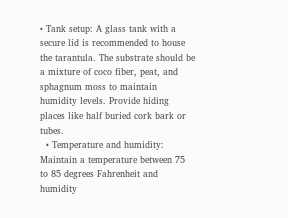• Tank setup: A glass tank with a secure lid is recommended to house the tarantula. The substrate should be a mixture of coco fiber, peat, and sphagnum moss to maintain humidity levels. Provide hiding places like half buried cork bark or tubes.
  • Temperature and humidity: Maintain a temperature between 75 to 85 degrees Fahrenheit and humidity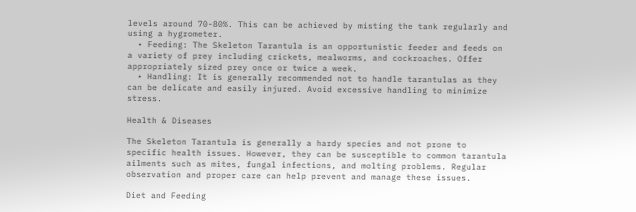levels around 70-80%. This can be achieved by misting the tank regularly and using a hygrometer.
  • Feeding: The Skeleton Tarantula is an opportunistic feeder and feeds on a variety of prey including crickets, mealworms, and cockroaches. Offer appropriately sized prey once or twice a week.
  • Handling: It is generally recommended not to handle tarantulas as they can be delicate and easily injured. Avoid excessive handling to minimize stress.

Health & Diseases

The Skeleton Tarantula is generally a hardy species and not prone to specific health issues. However, they can be susceptible to common tarantula ailments such as mites, fungal infections, and molting problems. Regular observation and proper care can help prevent and manage these issues.

Diet and Feeding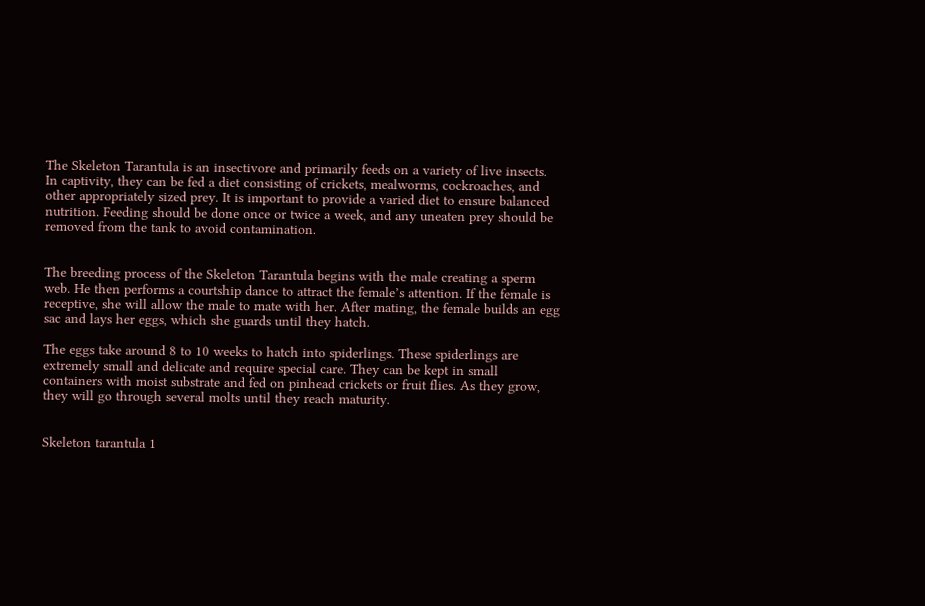The Skeleton Tarantula is an insectivore and primarily feeds on a variety of live insects. In captivity, they can be fed a diet consisting of crickets, mealworms, cockroaches, and other appropriately sized prey. It is important to provide a varied diet to ensure balanced nutrition. Feeding should be done once or twice a week, and any uneaten prey should be removed from the tank to avoid contamination.


The breeding process of the Skeleton Tarantula begins with the male creating a sperm web. He then performs a courtship dance to attract the female’s attention. If the female is receptive, she will allow the male to mate with her. After mating, the female builds an egg sac and lays her eggs, which she guards until they hatch.

The eggs take around 8 to 10 weeks to hatch into spiderlings. These spiderlings are extremely small and delicate and require special care. They can be kept in small containers with moist substrate and fed on pinhead crickets or fruit flies. As they grow, they will go through several molts until they reach maturity.


Skeleton tarantula 1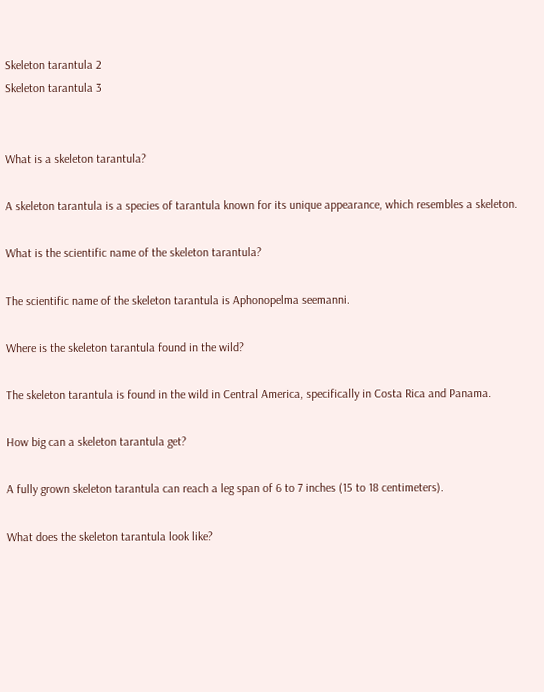Skeleton tarantula 2
Skeleton tarantula 3


What is a skeleton tarantula?

A skeleton tarantula is a species of tarantula known for its unique appearance, which resembles a skeleton.

What is the scientific name of the skeleton tarantula?

The scientific name of the skeleton tarantula is Aphonopelma seemanni.

Where is the skeleton tarantula found in the wild?

The skeleton tarantula is found in the wild in Central America, specifically in Costa Rica and Panama.

How big can a skeleton tarantula get?

A fully grown skeleton tarantula can reach a leg span of 6 to 7 inches (15 to 18 centimeters).

What does the skeleton tarantula look like?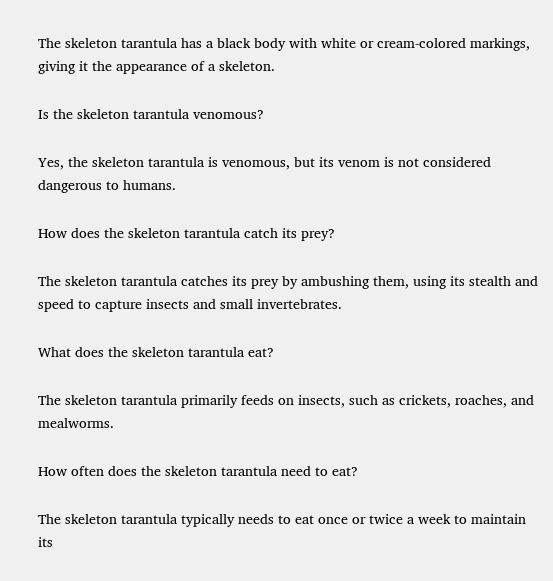The skeleton tarantula has a black body with white or cream-colored markings, giving it the appearance of a skeleton.

Is the skeleton tarantula venomous?

Yes, the skeleton tarantula is venomous, but its venom is not considered dangerous to humans.

How does the skeleton tarantula catch its prey?

The skeleton tarantula catches its prey by ambushing them, using its stealth and speed to capture insects and small invertebrates.

What does the skeleton tarantula eat?

The skeleton tarantula primarily feeds on insects, such as crickets, roaches, and mealworms.

How often does the skeleton tarantula need to eat?

The skeleton tarantula typically needs to eat once or twice a week to maintain its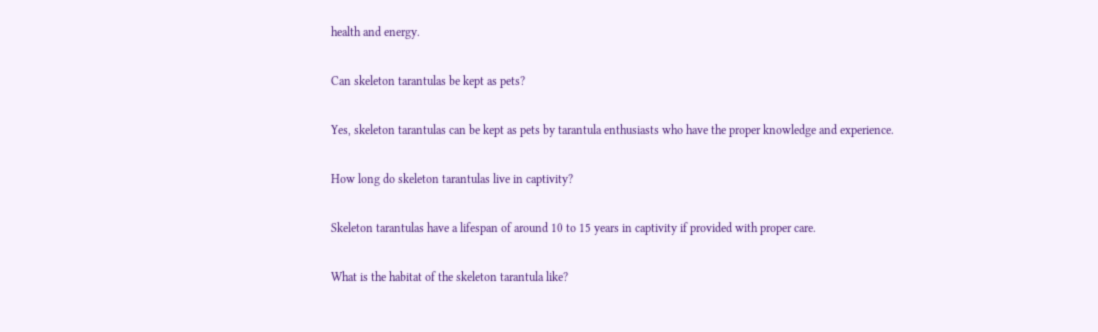health and energy.

Can skeleton tarantulas be kept as pets?

Yes, skeleton tarantulas can be kept as pets by tarantula enthusiasts who have the proper knowledge and experience.

How long do skeleton tarantulas live in captivity?

Skeleton tarantulas have a lifespan of around 10 to 15 years in captivity if provided with proper care.

What is the habitat of the skeleton tarantula like?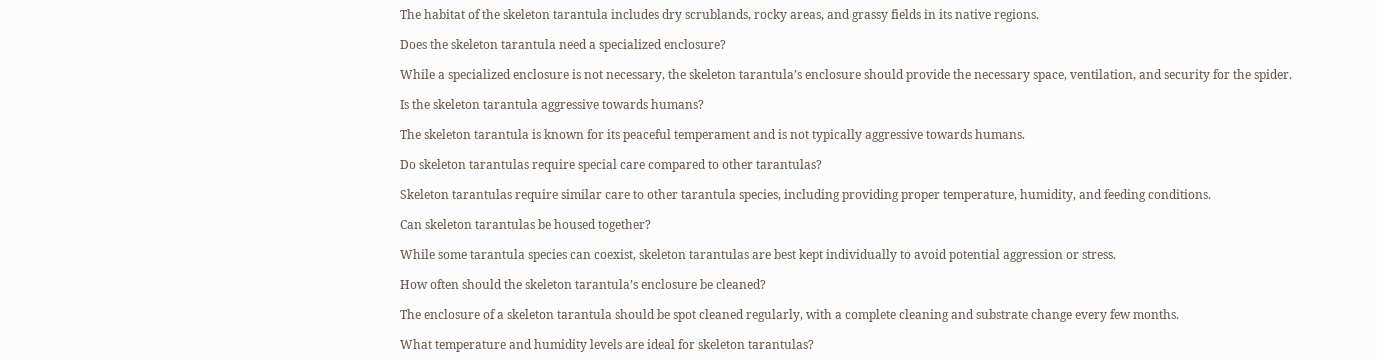The habitat of the skeleton tarantula includes dry scrublands, rocky areas, and grassy fields in its native regions.

Does the skeleton tarantula need a specialized enclosure?

While a specialized enclosure is not necessary, the skeleton tarantula’s enclosure should provide the necessary space, ventilation, and security for the spider.

Is the skeleton tarantula aggressive towards humans?

The skeleton tarantula is known for its peaceful temperament and is not typically aggressive towards humans.

Do skeleton tarantulas require special care compared to other tarantulas?

Skeleton tarantulas require similar care to other tarantula species, including providing proper temperature, humidity, and feeding conditions.

Can skeleton tarantulas be housed together?

While some tarantula species can coexist, skeleton tarantulas are best kept individually to avoid potential aggression or stress.

How often should the skeleton tarantula’s enclosure be cleaned?

The enclosure of a skeleton tarantula should be spot cleaned regularly, with a complete cleaning and substrate change every few months.

What temperature and humidity levels are ideal for skeleton tarantulas?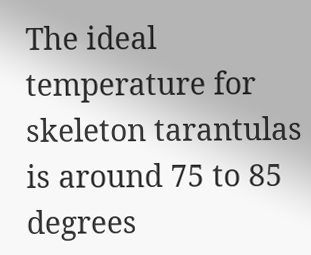The ideal temperature for skeleton tarantulas is around 75 to 85 degrees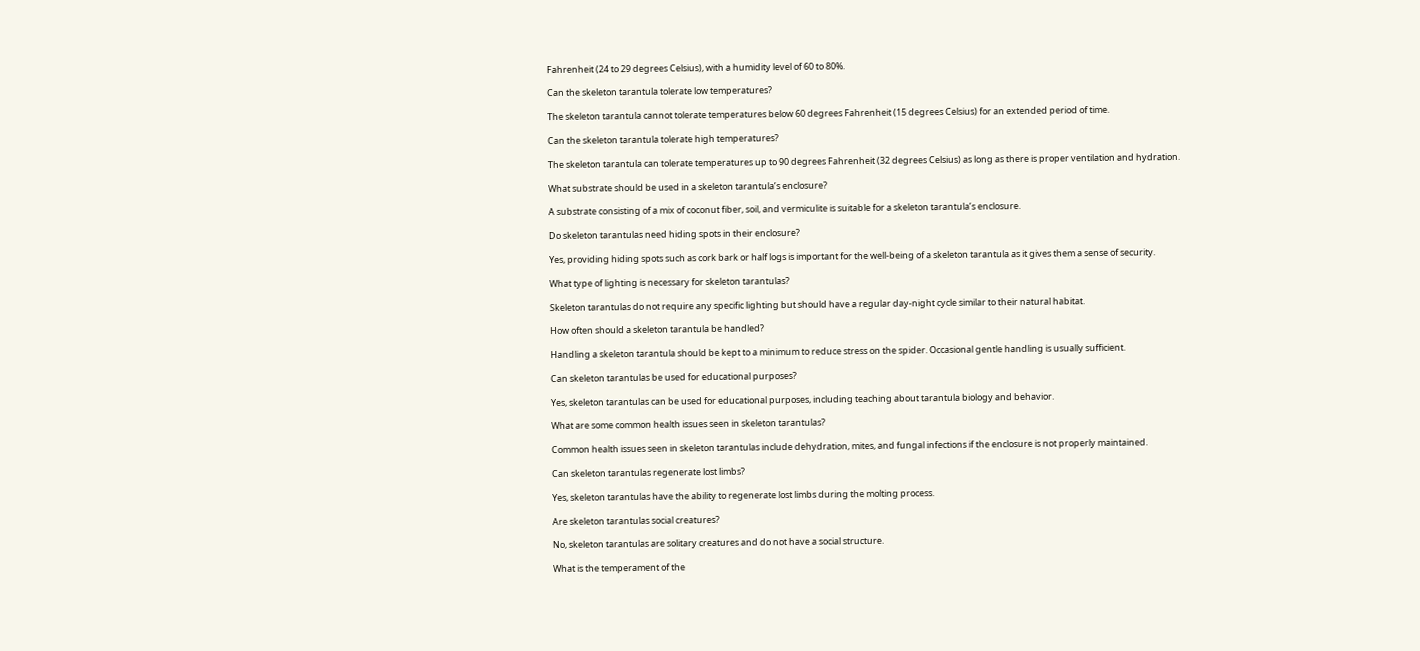Fahrenheit (24 to 29 degrees Celsius), with a humidity level of 60 to 80%.

Can the skeleton tarantula tolerate low temperatures?

The skeleton tarantula cannot tolerate temperatures below 60 degrees Fahrenheit (15 degrees Celsius) for an extended period of time.

Can the skeleton tarantula tolerate high temperatures?

The skeleton tarantula can tolerate temperatures up to 90 degrees Fahrenheit (32 degrees Celsius) as long as there is proper ventilation and hydration.

What substrate should be used in a skeleton tarantula’s enclosure?

A substrate consisting of a mix of coconut fiber, soil, and vermiculite is suitable for a skeleton tarantula’s enclosure.

Do skeleton tarantulas need hiding spots in their enclosure?

Yes, providing hiding spots such as cork bark or half logs is important for the well-being of a skeleton tarantula as it gives them a sense of security.

What type of lighting is necessary for skeleton tarantulas?

Skeleton tarantulas do not require any specific lighting but should have a regular day-night cycle similar to their natural habitat.

How often should a skeleton tarantula be handled?

Handling a skeleton tarantula should be kept to a minimum to reduce stress on the spider. Occasional gentle handling is usually sufficient.

Can skeleton tarantulas be used for educational purposes?

Yes, skeleton tarantulas can be used for educational purposes, including teaching about tarantula biology and behavior.

What are some common health issues seen in skeleton tarantulas?

Common health issues seen in skeleton tarantulas include dehydration, mites, and fungal infections if the enclosure is not properly maintained.

Can skeleton tarantulas regenerate lost limbs?

Yes, skeleton tarantulas have the ability to regenerate lost limbs during the molting process.

Are skeleton tarantulas social creatures?

No, skeleton tarantulas are solitary creatures and do not have a social structure.

What is the temperament of the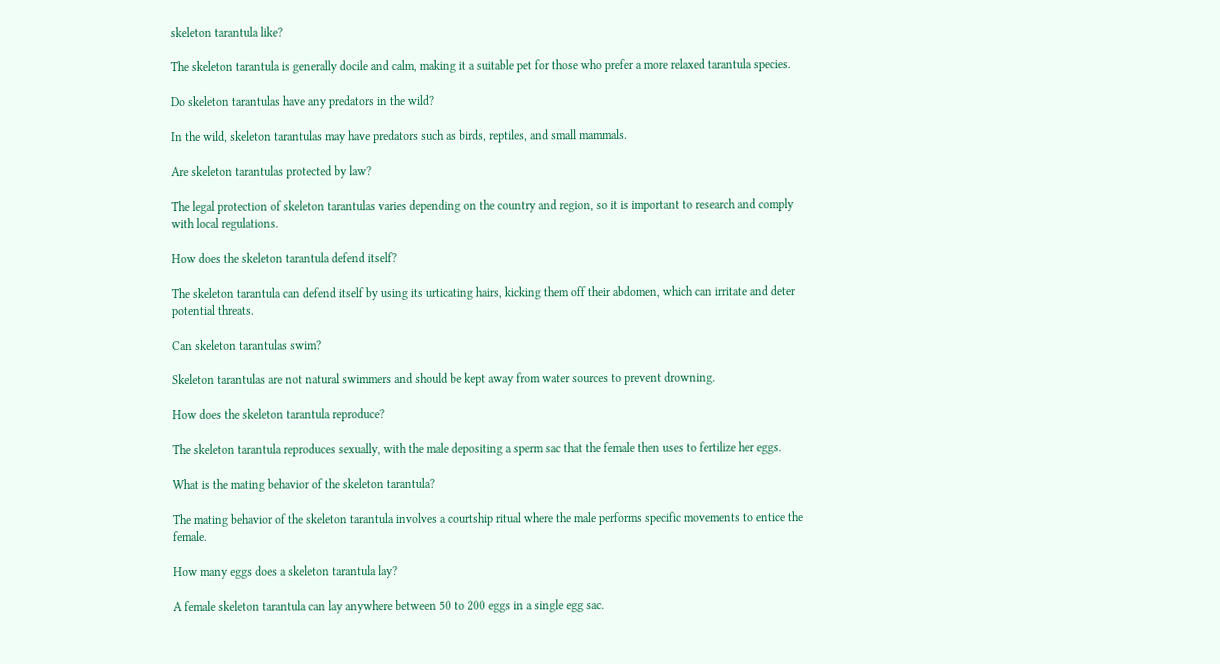skeleton tarantula like?

The skeleton tarantula is generally docile and calm, making it a suitable pet for those who prefer a more relaxed tarantula species.

Do skeleton tarantulas have any predators in the wild?

In the wild, skeleton tarantulas may have predators such as birds, reptiles, and small mammals.

Are skeleton tarantulas protected by law?

The legal protection of skeleton tarantulas varies depending on the country and region, so it is important to research and comply with local regulations.

How does the skeleton tarantula defend itself?

The skeleton tarantula can defend itself by using its urticating hairs, kicking them off their abdomen, which can irritate and deter potential threats.

Can skeleton tarantulas swim?

Skeleton tarantulas are not natural swimmers and should be kept away from water sources to prevent drowning.

How does the skeleton tarantula reproduce?

The skeleton tarantula reproduces sexually, with the male depositing a sperm sac that the female then uses to fertilize her eggs.

What is the mating behavior of the skeleton tarantula?

The mating behavior of the skeleton tarantula involves a courtship ritual where the male performs specific movements to entice the female.

How many eggs does a skeleton tarantula lay?

A female skeleton tarantula can lay anywhere between 50 to 200 eggs in a single egg sac.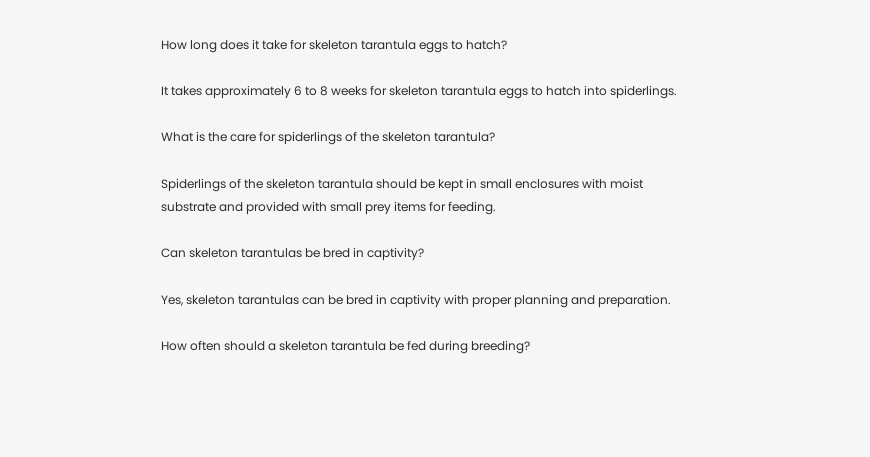How long does it take for skeleton tarantula eggs to hatch?

It takes approximately 6 to 8 weeks for skeleton tarantula eggs to hatch into spiderlings.

What is the care for spiderlings of the skeleton tarantula?

Spiderlings of the skeleton tarantula should be kept in small enclosures with moist substrate and provided with small prey items for feeding.

Can skeleton tarantulas be bred in captivity?

Yes, skeleton tarantulas can be bred in captivity with proper planning and preparation.

How often should a skeleton tarantula be fed during breeding?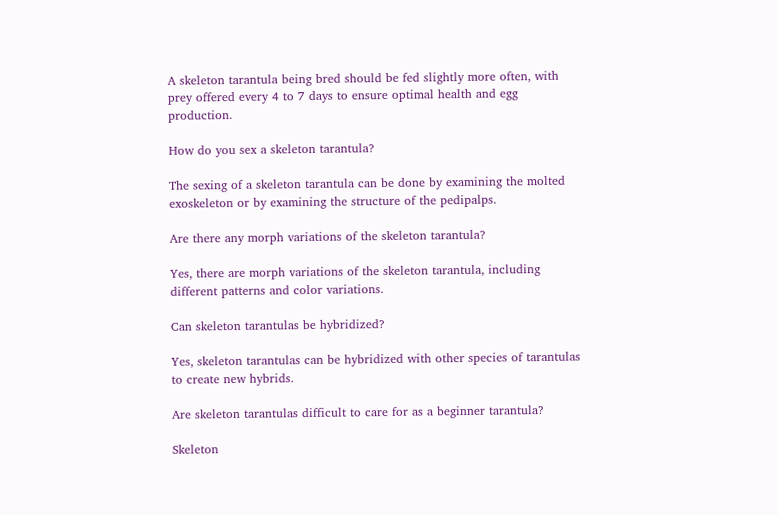A skeleton tarantula being bred should be fed slightly more often, with prey offered every 4 to 7 days to ensure optimal health and egg production.

How do you sex a skeleton tarantula?

The sexing of a skeleton tarantula can be done by examining the molted exoskeleton or by examining the structure of the pedipalps.

Are there any morph variations of the skeleton tarantula?

Yes, there are morph variations of the skeleton tarantula, including different patterns and color variations.

Can skeleton tarantulas be hybridized?

Yes, skeleton tarantulas can be hybridized with other species of tarantulas to create new hybrids.

Are skeleton tarantulas difficult to care for as a beginner tarantula?

Skeleton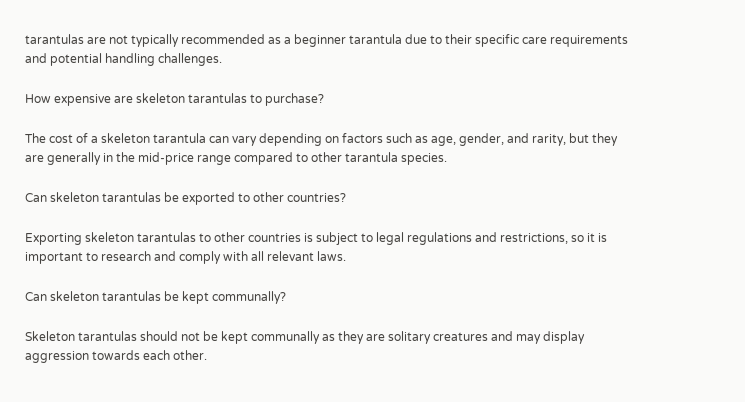tarantulas are not typically recommended as a beginner tarantula due to their specific care requirements and potential handling challenges.

How expensive are skeleton tarantulas to purchase?

The cost of a skeleton tarantula can vary depending on factors such as age, gender, and rarity, but they are generally in the mid-price range compared to other tarantula species.

Can skeleton tarantulas be exported to other countries?

Exporting skeleton tarantulas to other countries is subject to legal regulations and restrictions, so it is important to research and comply with all relevant laws.

Can skeleton tarantulas be kept communally?

Skeleton tarantulas should not be kept communally as they are solitary creatures and may display aggression towards each other.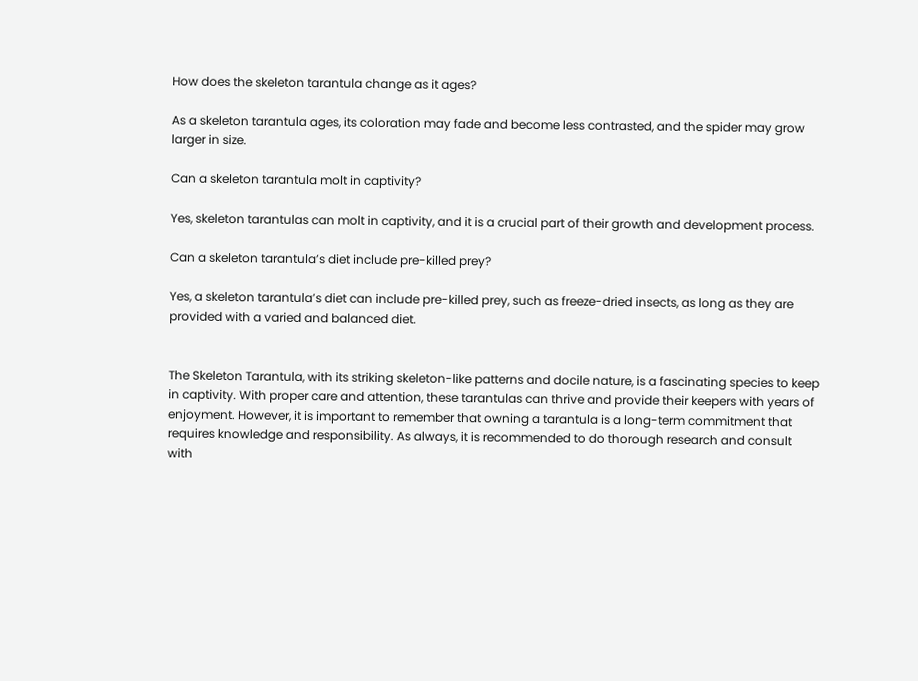How does the skeleton tarantula change as it ages?

As a skeleton tarantula ages, its coloration may fade and become less contrasted, and the spider may grow larger in size.

Can a skeleton tarantula molt in captivity?

Yes, skeleton tarantulas can molt in captivity, and it is a crucial part of their growth and development process.

Can a skeleton tarantula’s diet include pre-killed prey?

Yes, a skeleton tarantula’s diet can include pre-killed prey, such as freeze-dried insects, as long as they are provided with a varied and balanced diet.


The Skeleton Tarantula, with its striking skeleton-like patterns and docile nature, is a fascinating species to keep in captivity. With proper care and attention, these tarantulas can thrive and provide their keepers with years of enjoyment. However, it is important to remember that owning a tarantula is a long-term commitment that requires knowledge and responsibility. As always, it is recommended to do thorough research and consult with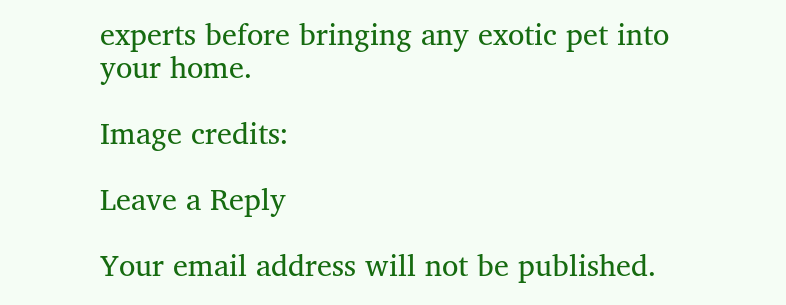experts before bringing any exotic pet into your home.

Image credits:

Leave a Reply

Your email address will not be published.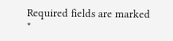Required fields are marked *